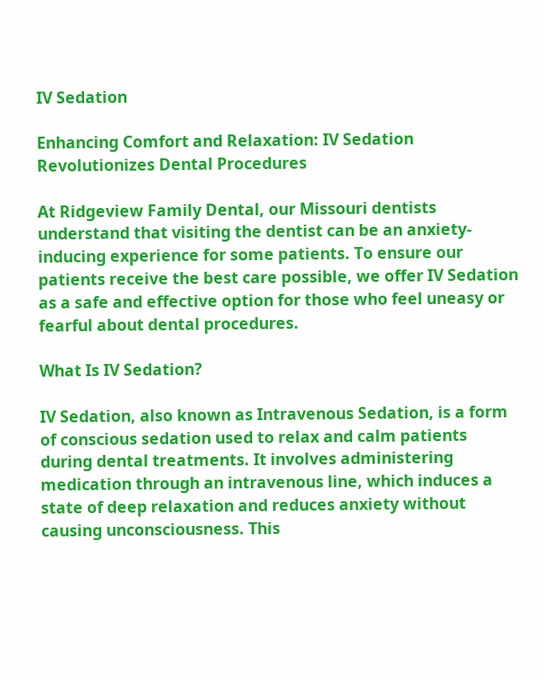IV Sedation

Enhancing Comfort and Relaxation: IV Sedation Revolutionizes Dental Procedures

At Ridgeview Family Dental, our Missouri dentists understand that visiting the dentist can be an anxiety-inducing experience for some patients. To ensure our patients receive the best care possible, we offer IV Sedation as a safe and effective option for those who feel uneasy or fearful about dental procedures.

What Is IV Sedation?

IV Sedation, also known as Intravenous Sedation, is a form of conscious sedation used to relax and calm patients during dental treatments. It involves administering medication through an intravenous line, which induces a state of deep relaxation and reduces anxiety without causing unconsciousness. This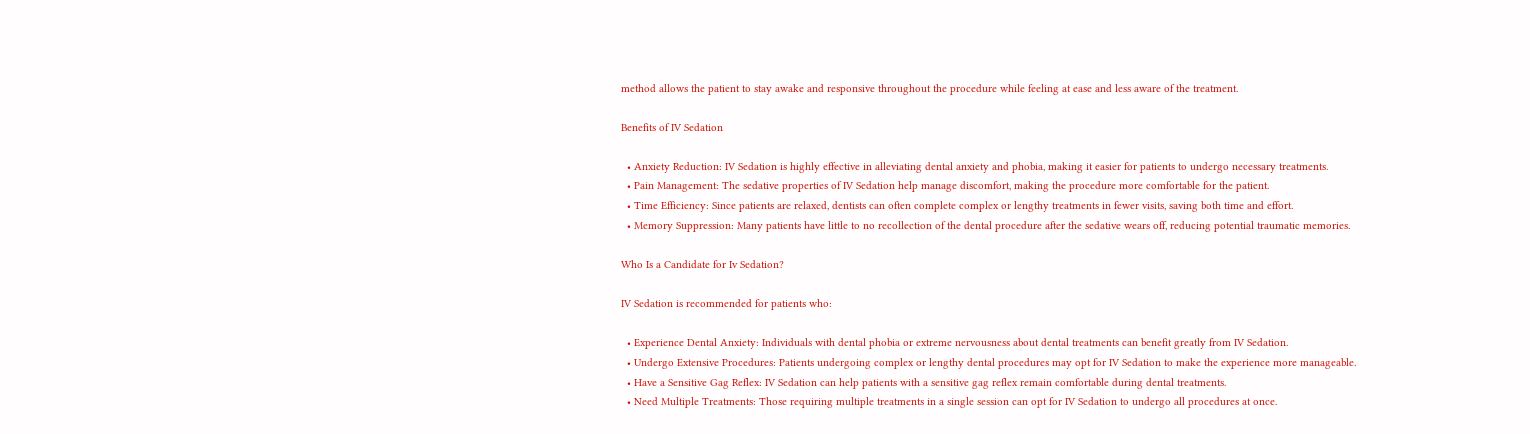method allows the patient to stay awake and responsive throughout the procedure while feeling at ease and less aware of the treatment.

Benefits of IV Sedation

  • Anxiety Reduction: IV Sedation is highly effective in alleviating dental anxiety and phobia, making it easier for patients to undergo necessary treatments.
  • Pain Management: The sedative properties of IV Sedation help manage discomfort, making the procedure more comfortable for the patient.
  • Time Efficiency: Since patients are relaxed, dentists can often complete complex or lengthy treatments in fewer visits, saving both time and effort.
  • Memory Suppression: Many patients have little to no recollection of the dental procedure after the sedative wears off, reducing potential traumatic memories.

Who Is a Candidate for Iv Sedation?

IV Sedation is recommended for patients who:

  • Experience Dental Anxiety: Individuals with dental phobia or extreme nervousness about dental treatments can benefit greatly from IV Sedation.
  • Undergo Extensive Procedures: Patients undergoing complex or lengthy dental procedures may opt for IV Sedation to make the experience more manageable.
  • Have a Sensitive Gag Reflex: IV Sedation can help patients with a sensitive gag reflex remain comfortable during dental treatments.
  • Need Multiple Treatments: Those requiring multiple treatments in a single session can opt for IV Sedation to undergo all procedures at once.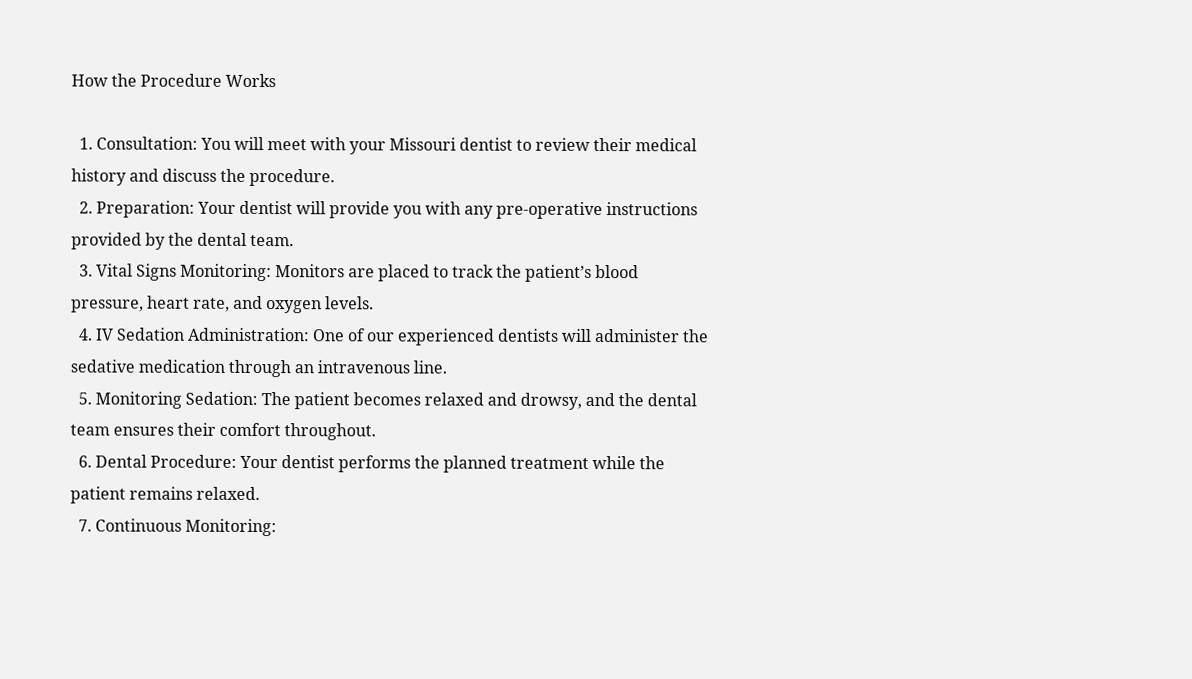How the Procedure Works

  1. Consultation: You will meet with your Missouri dentist to review their medical history and discuss the procedure.
  2. Preparation: Your dentist will provide you with any pre-operative instructions provided by the dental team.
  3. Vital Signs Monitoring: Monitors are placed to track the patient’s blood pressure, heart rate, and oxygen levels.
  4. IV Sedation Administration: One of our experienced dentists will administer the sedative medication through an intravenous line.
  5. Monitoring Sedation: The patient becomes relaxed and drowsy, and the dental team ensures their comfort throughout.
  6. Dental Procedure: Your dentist performs the planned treatment while the patient remains relaxed.
  7. Continuous Monitoring: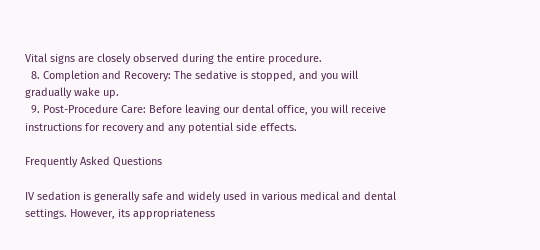Vital signs are closely observed during the entire procedure.
  8. Completion and Recovery: The sedative is stopped, and you will gradually wake up.
  9. Post-Procedure Care: Before leaving our dental office, you will receive instructions for recovery and any potential side effects.

Frequently Asked Questions

IV sedation is generally safe and widely used in various medical and dental settings. However, its appropriateness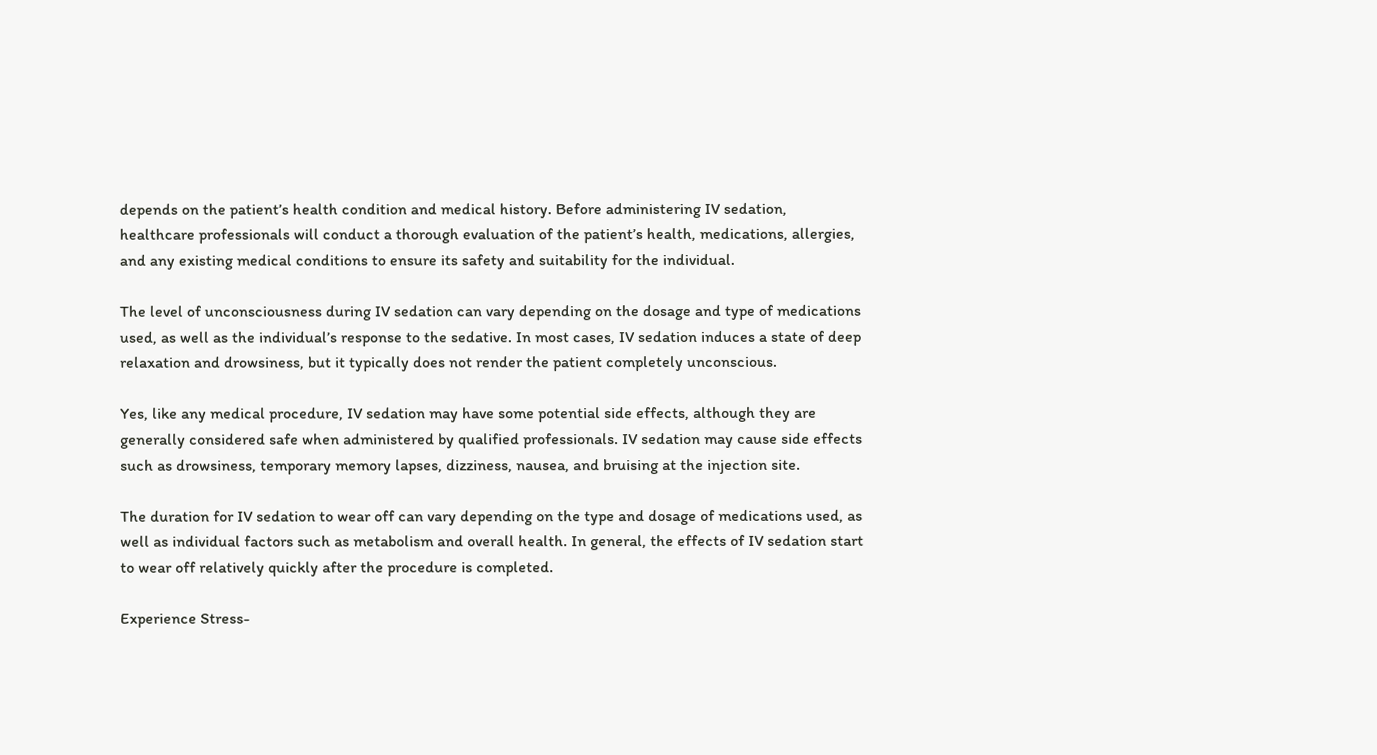depends on the patient’s health condition and medical history. Before administering IV sedation, healthcare professionals will conduct a thorough evaluation of the patient’s health, medications, allergies, and any existing medical conditions to ensure its safety and suitability for the individual.

The level of unconsciousness during IV sedation can vary depending on the dosage and type of medications used, as well as the individual’s response to the sedative. In most cases, IV sedation induces a state of deep relaxation and drowsiness, but it typically does not render the patient completely unconscious.

Yes, like any medical procedure, IV sedation may have some potential side effects, although they are generally considered safe when administered by qualified professionals. IV sedation may cause side effects such as drowsiness, temporary memory lapses, dizziness, nausea, and bruising at the injection site.

The duration for IV sedation to wear off can vary depending on the type and dosage of medications used, as well as individual factors such as metabolism and overall health. In general, the effects of IV sedation start to wear off relatively quickly after the procedure is completed.

Experience Stress-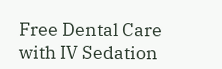Free Dental Care with IV Sedation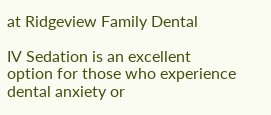at Ridgeview Family Dental

IV Sedation is an excellent option for those who experience dental anxiety or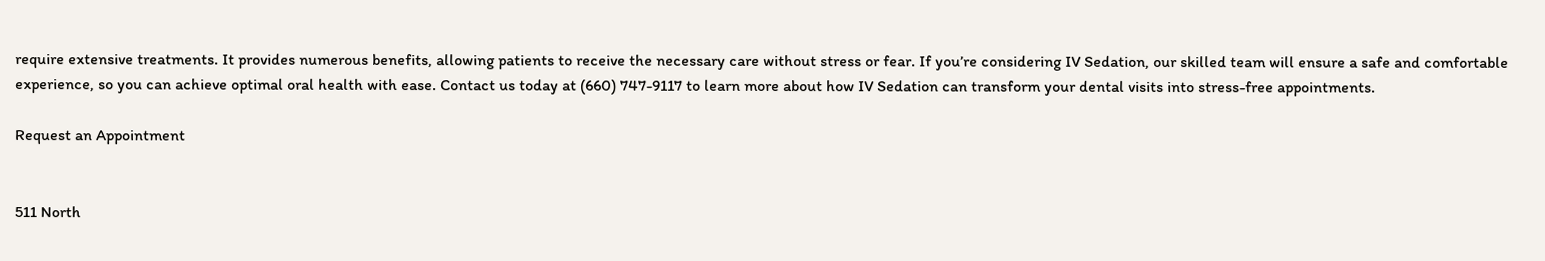require extensive treatments. It provides numerous benefits, allowing patients to receive the necessary care without stress or fear. If you’re considering IV Sedation, our skilled team will ensure a safe and comfortable experience, so you can achieve optimal oral health with ease. Contact us today at (660) 747-9117 to learn more about how IV Sedation can transform your dental visits into stress-free appointments.

Request an Appointment


511 North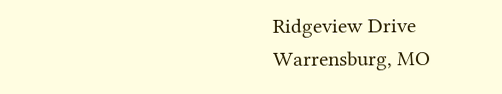Ridgeview Drive
Warrensburg, MO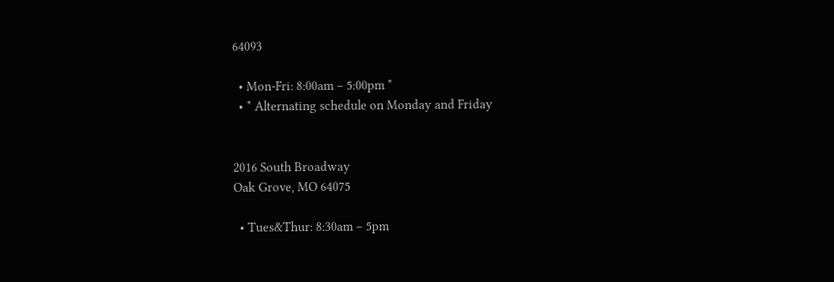64093

  • Mon-Fri: 8:00am – 5:00pm *
  • * Alternating schedule on Monday and Friday


2016 South Broadway
Oak Grove, MO 64075

  • Tues&Thur: 8:30am – 5pm